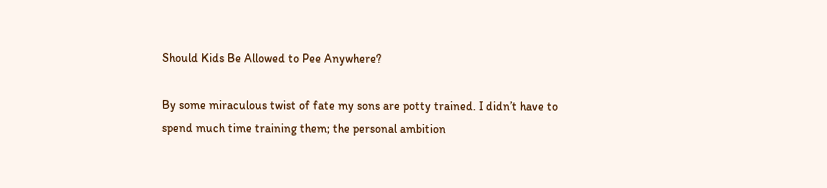Should Kids Be Allowed to Pee Anywhere?

By some miraculous twist of fate my sons are potty trained. I didn’t have to spend much time training them; the personal ambition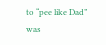to “pee like Dad” was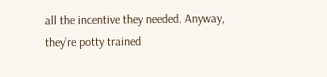all the incentive they needed. Anyway, they’re potty trained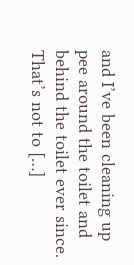and I’ve been cleaning up pee around the toilet and behind the toilet ever since. That’s not to […]